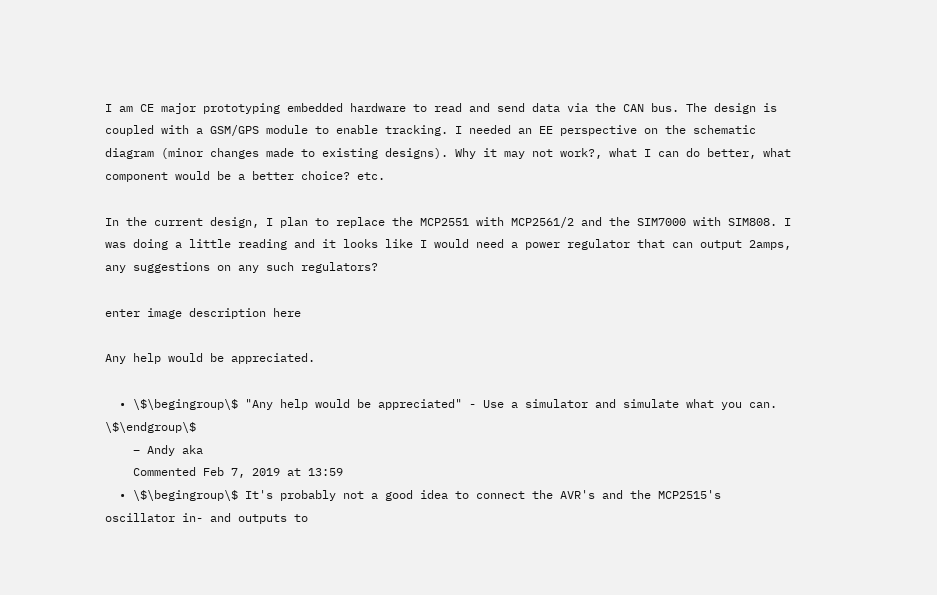I am CE major prototyping embedded hardware to read and send data via the CAN bus. The design is coupled with a GSM/GPS module to enable tracking. I needed an EE perspective on the schematic diagram (minor changes made to existing designs). Why it may not work?, what I can do better, what component would be a better choice? etc.

In the current design, I plan to replace the MCP2551 with MCP2561/2 and the SIM7000 with SIM808. I was doing a little reading and it looks like I would need a power regulator that can output 2amps, any suggestions on any such regulators?

enter image description here

Any help would be appreciated.

  • \$\begingroup\$ "Any help would be appreciated" - Use a simulator and simulate what you can. \$\endgroup\$
    – Andy aka
    Commented Feb 7, 2019 at 13:59
  • \$\begingroup\$ It's probably not a good idea to connect the AVR's and the MCP2515's oscillator in- and outputs to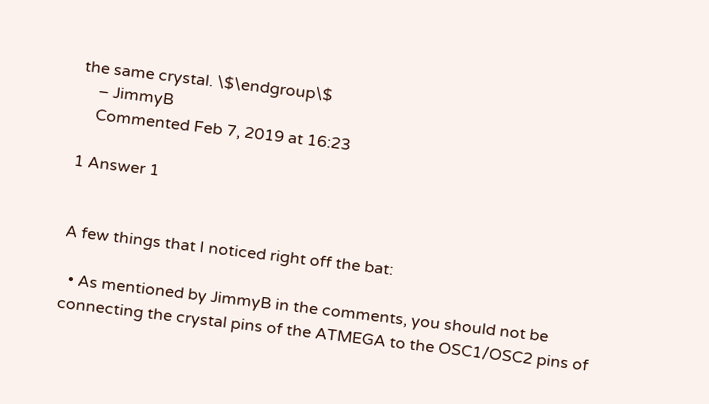the same crystal. \$\endgroup\$
    – JimmyB
    Commented Feb 7, 2019 at 16:23

1 Answer 1


A few things that I noticed right off the bat:

  • As mentioned by JimmyB in the comments, you should not be connecting the crystal pins of the ATMEGA to the OSC1/OSC2 pins of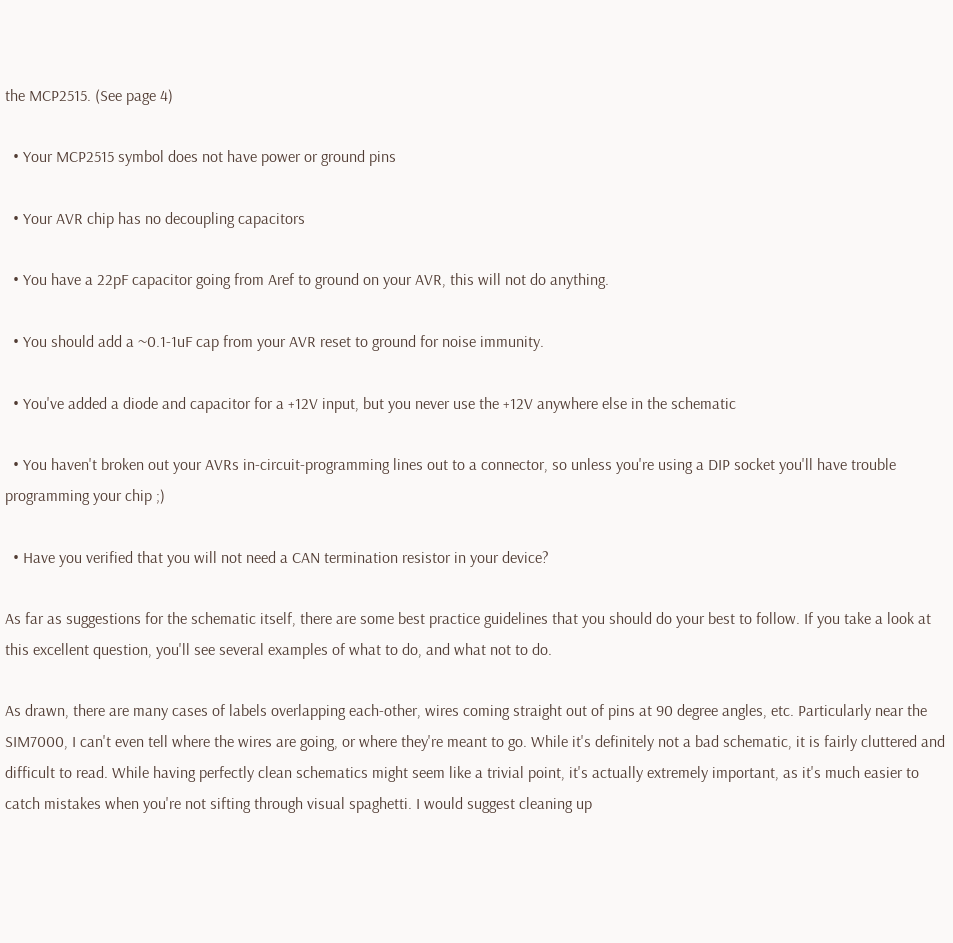the MCP2515. (See page 4)

  • Your MCP2515 symbol does not have power or ground pins

  • Your AVR chip has no decoupling capacitors

  • You have a 22pF capacitor going from Aref to ground on your AVR, this will not do anything.

  • You should add a ~0.1-1uF cap from your AVR reset to ground for noise immunity.

  • You've added a diode and capacitor for a +12V input, but you never use the +12V anywhere else in the schematic

  • You haven't broken out your AVRs in-circuit-programming lines out to a connector, so unless you're using a DIP socket you'll have trouble programming your chip ;)

  • Have you verified that you will not need a CAN termination resistor in your device?

As far as suggestions for the schematic itself, there are some best practice guidelines that you should do your best to follow. If you take a look at this excellent question, you'll see several examples of what to do, and what not to do.

As drawn, there are many cases of labels overlapping each-other, wires coming straight out of pins at 90 degree angles, etc. Particularly near the SIM7000, I can't even tell where the wires are going, or where they're meant to go. While it's definitely not a bad schematic, it is fairly cluttered and difficult to read. While having perfectly clean schematics might seem like a trivial point, it's actually extremely important, as it's much easier to catch mistakes when you're not sifting through visual spaghetti. I would suggest cleaning up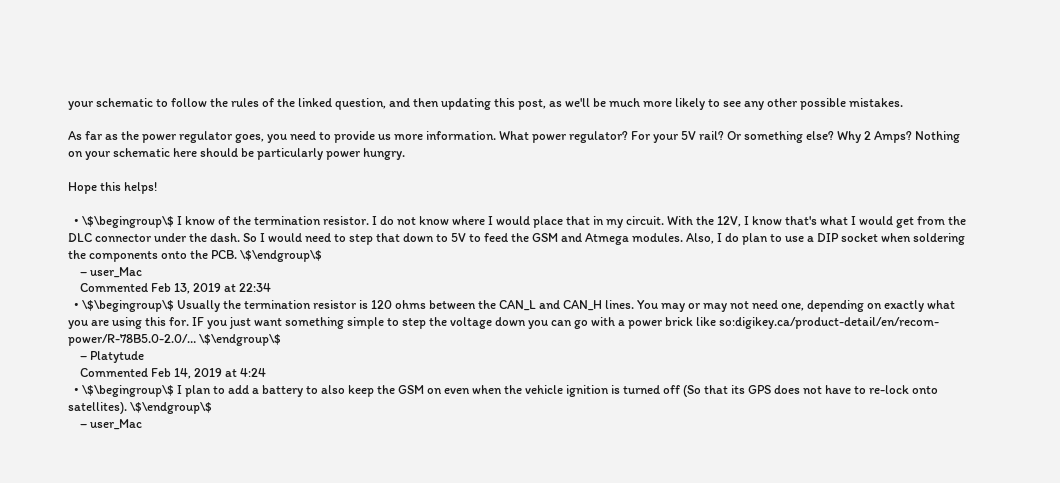your schematic to follow the rules of the linked question, and then updating this post, as we'll be much more likely to see any other possible mistakes.

As far as the power regulator goes, you need to provide us more information. What power regulator? For your 5V rail? Or something else? Why 2 Amps? Nothing on your schematic here should be particularly power hungry.

Hope this helps!

  • \$\begingroup\$ I know of the termination resistor. I do not know where I would place that in my circuit. With the 12V, I know that's what I would get from the DLC connector under the dash. So I would need to step that down to 5V to feed the GSM and Atmega modules. Also, I do plan to use a DIP socket when soldering the components onto the PCB. \$\endgroup\$
    – user_Mac
    Commented Feb 13, 2019 at 22:34
  • \$\begingroup\$ Usually the termination resistor is 120 ohms between the CAN_L and CAN_H lines. You may or may not need one, depending on exactly what you are using this for. IF you just want something simple to step the voltage down you can go with a power brick like so:digikey.ca/product-detail/en/recom-power/R-78B5.0-2.0/… \$\endgroup\$
    – Platytude
    Commented Feb 14, 2019 at 4:24
  • \$\begingroup\$ I plan to add a battery to also keep the GSM on even when the vehicle ignition is turned off (So that its GPS does not have to re-lock onto satellites). \$\endgroup\$
    – user_Mac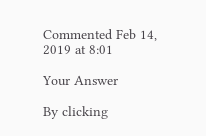Commented Feb 14, 2019 at 8:01

Your Answer

By clicking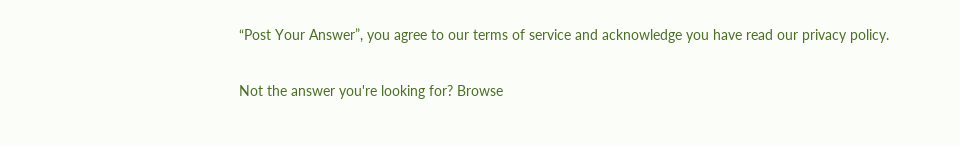“Post Your Answer”, you agree to our terms of service and acknowledge you have read our privacy policy.

Not the answer you're looking for? Browse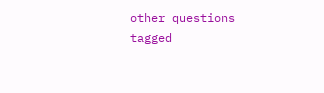other questions tagged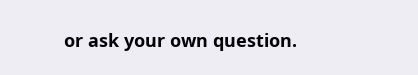or ask your own question.